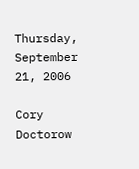Thursday, September 21, 2006

Cory Doctorow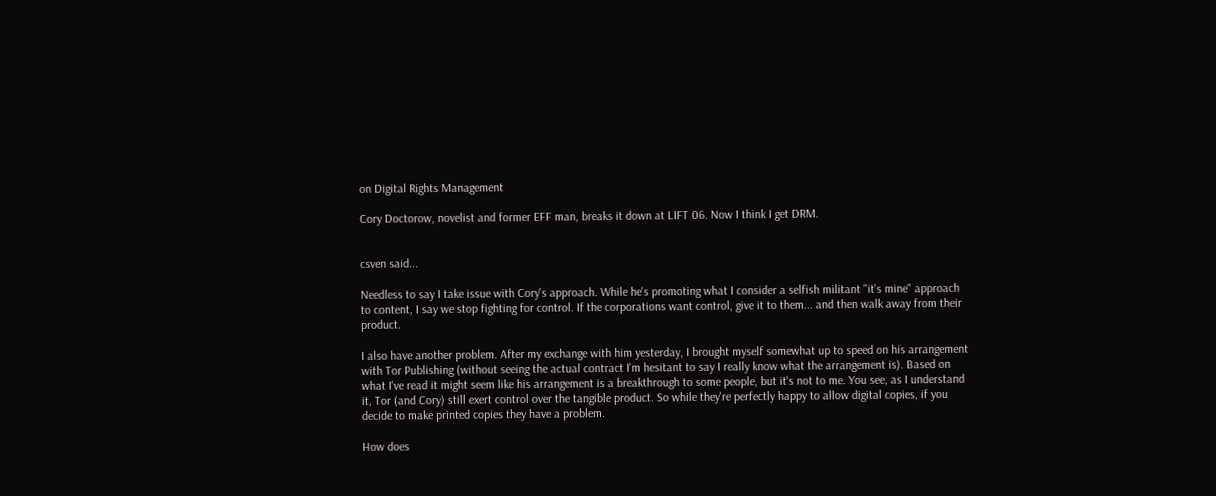on Digital Rights Management

Cory Doctorow, novelist and former EFF man, breaks it down at LIFT 06. Now I think I get DRM.


csven said...

Needless to say I take issue with Cory's approach. While he's promoting what I consider a selfish militant "it's mine" approach to content, I say we stop fighting for control. If the corporations want control, give it to them... and then walk away from their product.

I also have another problem. After my exchange with him yesterday, I brought myself somewhat up to speed on his arrangement with Tor Publishing (without seeing the actual contract I'm hesitant to say I really know what the arrangement is). Based on what I've read it might seem like his arrangement is a breakthrough to some people, but it's not to me. You see, as I understand it, Tor (and Cory) still exert control over the tangible product. So while they're perfectly happy to allow digital copies, if you decide to make printed copies they have a problem.

How does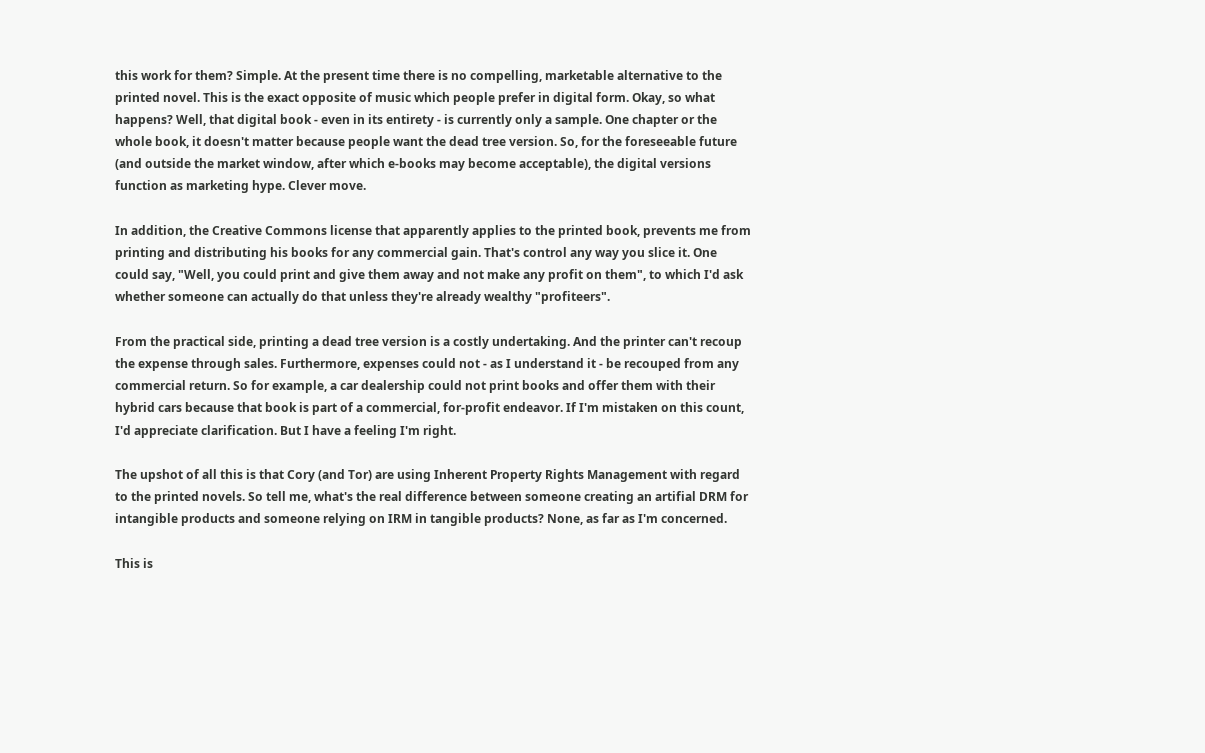this work for them? Simple. At the present time there is no compelling, marketable alternative to the printed novel. This is the exact opposite of music which people prefer in digital form. Okay, so what happens? Well, that digital book - even in its entirety - is currently only a sample. One chapter or the whole book, it doesn't matter because people want the dead tree version. So, for the foreseeable future (and outside the market window, after which e-books may become acceptable), the digital versions function as marketing hype. Clever move.

In addition, the Creative Commons license that apparently applies to the printed book, prevents me from printing and distributing his books for any commercial gain. That's control any way you slice it. One could say, "Well, you could print and give them away and not make any profit on them", to which I'd ask whether someone can actually do that unless they're already wealthy "profiteers".

From the practical side, printing a dead tree version is a costly undertaking. And the printer can't recoup the expense through sales. Furthermore, expenses could not - as I understand it - be recouped from any commercial return. So for example, a car dealership could not print books and offer them with their hybrid cars because that book is part of a commercial, for-profit endeavor. If I'm mistaken on this count, I'd appreciate clarification. But I have a feeling I'm right.

The upshot of all this is that Cory (and Tor) are using Inherent Property Rights Management with regard to the printed novels. So tell me, what's the real difference between someone creating an artifial DRM for intangible products and someone relying on IRM in tangible products? None, as far as I'm concerned.

This is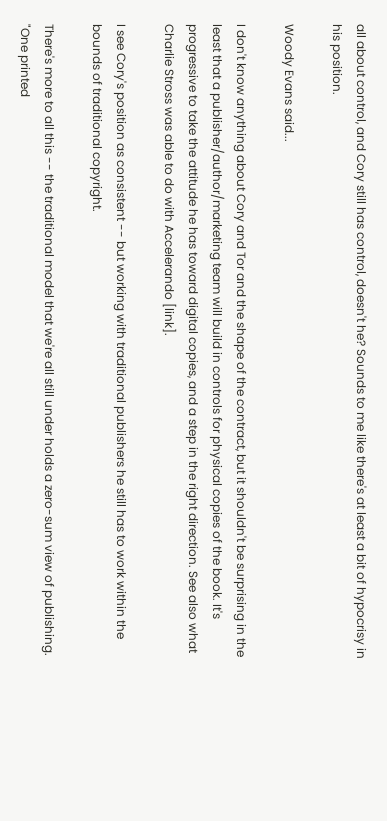all about control, and Cory still has control, doesn't he? Sounds to me like there's at least a bit of hypocrisy in his position.

Woody Evans said...

I don't know anything about Cory and Tor and the shape of the contract, but it shouldn't be surprising in the least that a publisher/author/marketing team will build in controls for physical copies of the book. It's progressive to take the attitude he has toward digital copies, and a step in the right direction. See also what Charlie Stross was able to do with Accelerando [link].

I see Cory's position as consistent -- but working with traditional publishers he still has to work within the bounds of traditional copyright.

There's more to all this -- the traditional model that we're all still under holds a zero-sum view of publishing. "One printed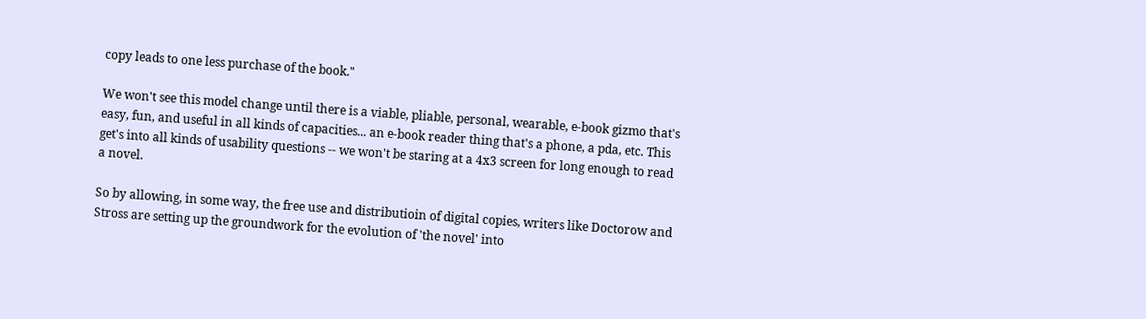copy leads to one less purchase of the book."

We won't see this model change until there is a viable, pliable, personal, wearable, e-book gizmo that's easy, fun, and useful in all kinds of capacities... an e-book reader thing that's a phone, a pda, etc. This get's into all kinds of usability questions -- we won't be staring at a 4x3 screen for long enough to read a novel.

So by allowing, in some way, the free use and distributioin of digital copies, writers like Doctorow and Stross are setting up the groundwork for the evolution of 'the novel' into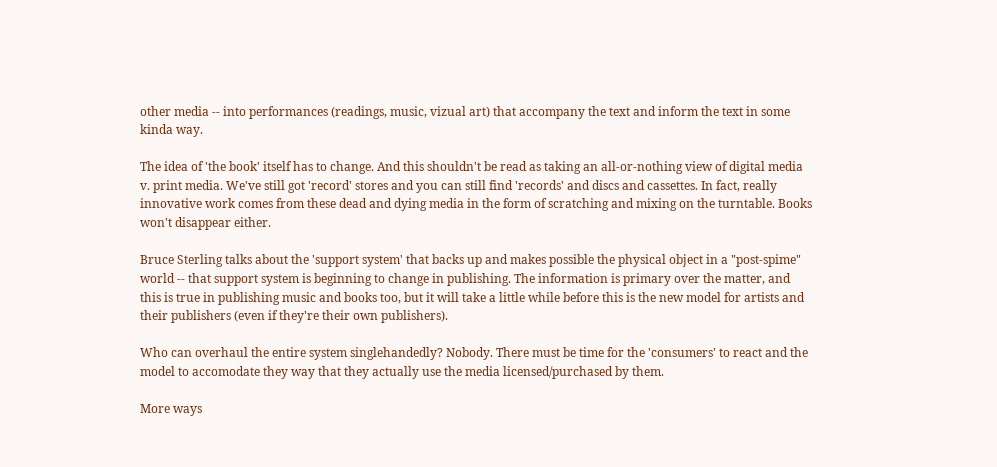other media -- into performances (readings, music, vizual art) that accompany the text and inform the text in some kinda way.

The idea of 'the book' itself has to change. And this shouldn't be read as taking an all-or-nothing view of digital media v. print media. We've still got 'record' stores and you can still find 'records' and discs and cassettes. In fact, really innovative work comes from these dead and dying media in the form of scratching and mixing on the turntable. Books won't disappear either.

Bruce Sterling talks about the 'support system' that backs up and makes possible the physical object in a "post-spime" world -- that support system is beginning to change in publishing. The information is primary over the matter, and this is true in publishing music and books too, but it will take a little while before this is the new model for artists and their publishers (even if they're their own publishers).

Who can overhaul the entire system singlehandedly? Nobody. There must be time for the 'consumers' to react and the model to accomodate they way that they actually use the media licensed/purchased by them.

More ways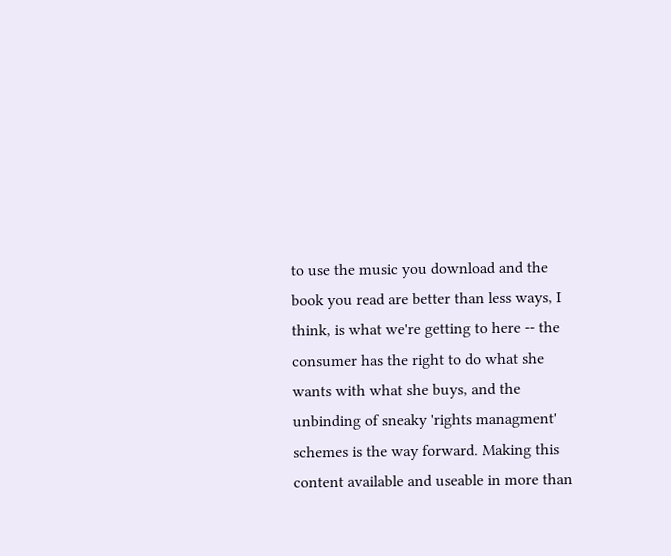to use the music you download and the book you read are better than less ways, I think, is what we're getting to here -- the consumer has the right to do what she wants with what she buys, and the unbinding of sneaky 'rights managment' schemes is the way forward. Making this content available and useable in more than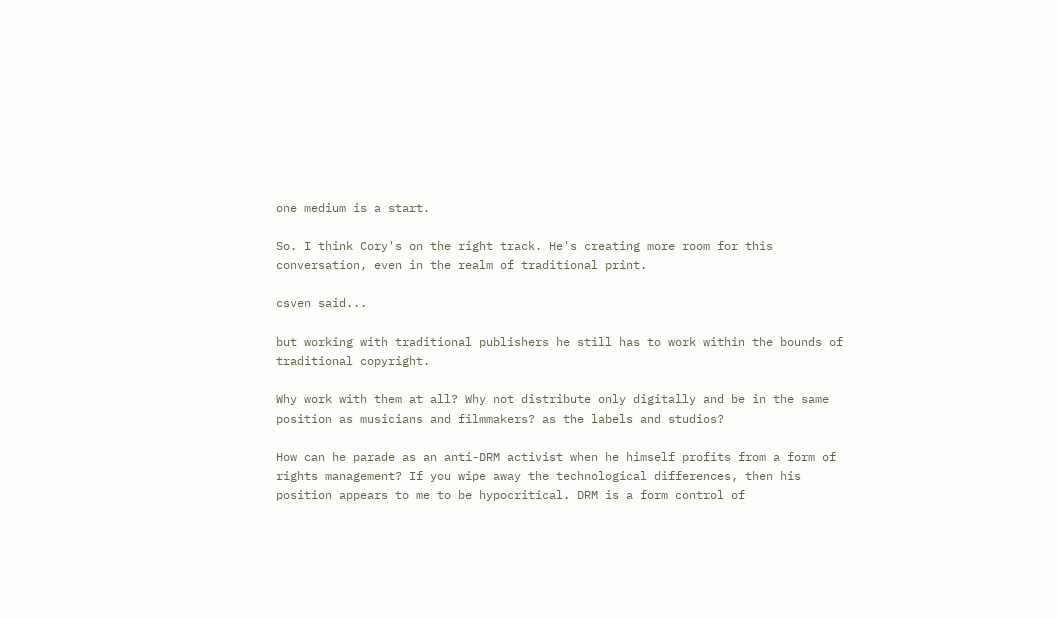one medium is a start.

So. I think Cory's on the right track. He's creating more room for this conversation, even in the realm of traditional print.

csven said...

but working with traditional publishers he still has to work within the bounds of traditional copyright.

Why work with them at all? Why not distribute only digitally and be in the same position as musicians and filmmakers? as the labels and studios?

How can he parade as an anti-DRM activist when he himself profits from a form of rights management? If you wipe away the technological differences, then his position appears to me to be hypocritical. DRM is a form control of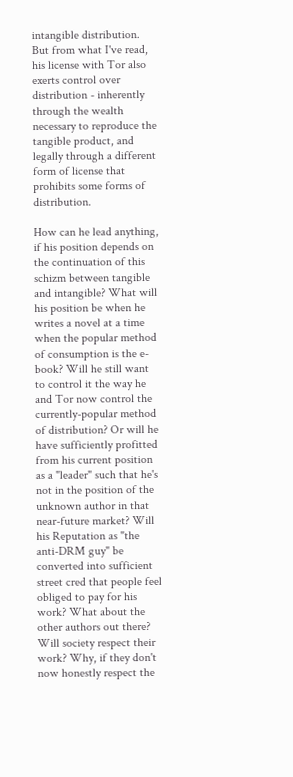intangible distribution. But from what I've read, his license with Tor also exerts control over distribution - inherently through the wealth necessary to reproduce the tangible product, and legally through a different form of license that prohibits some forms of distribution.

How can he lead anything, if his position depends on the continuation of this schizm between tangible and intangible? What will his position be when he writes a novel at a time when the popular method of consumption is the e-book? Will he still want to control it the way he and Tor now control the currently-popular method of distribution? Or will he have sufficiently profitted from his current position as a "leader" such that he's not in the position of the unknown author in that near-future market? Will his Reputation as "the anti-DRM guy" be converted into sufficient street cred that people feel obliged to pay for his work? What about the other authors out there? Will society respect their work? Why, if they don't now honestly respect the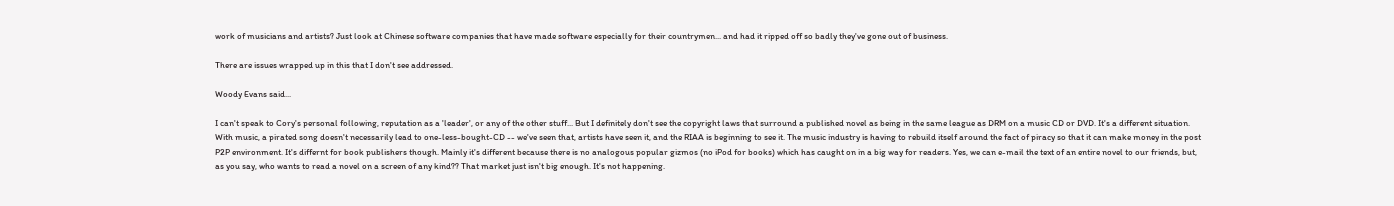work of musicians and artists? Just look at Chinese software companies that have made software especially for their countrymen... and had it ripped off so badly they've gone out of business.

There are issues wrapped up in this that I don't see addressed.

Woody Evans said...

I can't speak to Cory's personal following, reputation as a 'leader', or any of the other stuff... But I definitely don't see the copyright laws that surround a published novel as being in the same league as DRM on a music CD or DVD. It's a different situation. With music, a pirated song doesn't necessarily lead to one-less-bought-CD -- we've seen that, artists have seen it, and the RIAA is beginning to see it. The music industry is having to rebuild itself around the fact of piracy so that it can make money in the post P2P environment. It's differnt for book publishers though. Mainly it's different because there is no analogous popular gizmos (no iPod for books) which has caught on in a big way for readers. Yes, we can e-mail the text of an entire novel to our friends, but, as you say, who wants to read a novel on a screen of any kind?? That market just isn't big enough. It's not happening.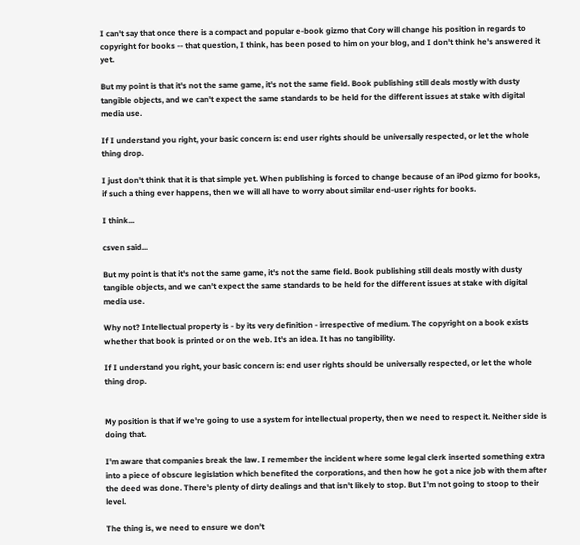I can't say that once there is a compact and popular e-book gizmo that Cory will change his position in regards to copyright for books -- that question, I think, has been posed to him on your blog, and I don't think he's answered it yet.

But my point is that it's not the same game, it's not the same field. Book publishing still deals mostly with dusty tangible objects, and we can't expect the same standards to be held for the different issues at stake with digital media use.

If I understand you right, your basic concern is: end user rights should be universally respected, or let the whole thing drop.

I just don't think that it is that simple yet. When publishing is forced to change because of an iPod gizmo for books, if such a thing ever happens, then we will all have to worry about similar end-user rights for books.

I think...

csven said...

But my point is that it's not the same game, it's not the same field. Book publishing still deals mostly with dusty tangible objects, and we can't expect the same standards to be held for the different issues at stake with digital media use.

Why not? Intellectual property is - by its very definition - irrespective of medium. The copyright on a book exists whether that book is printed or on the web. It's an idea. It has no tangibility.

If I understand you right, your basic concern is: end user rights should be universally respected, or let the whole thing drop.


My position is that if we're going to use a system for intellectual property, then we need to respect it. Neither side is doing that.

I'm aware that companies break the law. I remember the incident where some legal clerk inserted something extra into a piece of obscure legislation which benefited the corporations, and then how he got a nice job with them after the deed was done. There's plenty of dirty dealings and that isn't likely to stop. But I'm not going to stoop to their level.

The thing is, we need to ensure we don't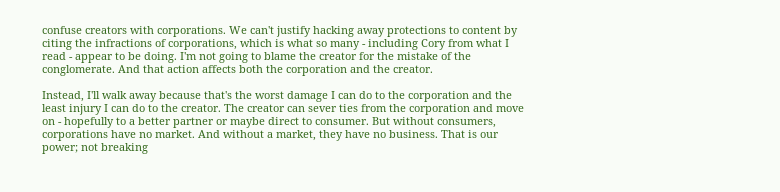confuse creators with corporations. We can't justify hacking away protections to content by citing the infractions of corporations, which is what so many - including Cory from what I read - appear to be doing. I'm not going to blame the creator for the mistake of the conglomerate. And that action affects both the corporation and the creator.

Instead, I'll walk away because that's the worst damage I can do to the corporation and the least injury I can do to the creator. The creator can sever ties from the corporation and move on - hopefully to a better partner or maybe direct to consumer. But without consumers, corporations have no market. And without a market, they have no business. That is our power; not breaking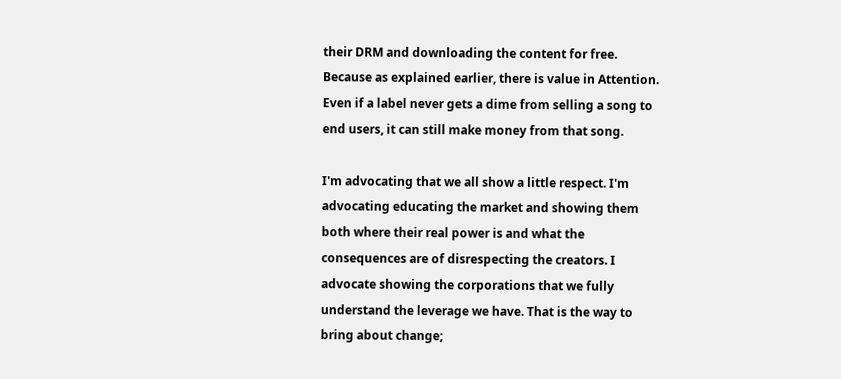their DRM and downloading the content for free. Because as explained earlier, there is value in Attention. Even if a label never gets a dime from selling a song to end users, it can still make money from that song.

I'm advocating that we all show a little respect. I'm advocating educating the market and showing them both where their real power is and what the consequences are of disrespecting the creators. I advocate showing the corporations that we fully understand the leverage we have. That is the way to bring about change;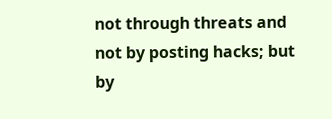not through threats and not by posting hacks; but by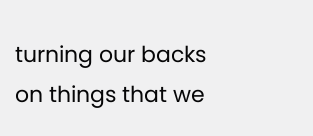turning our backs on things that we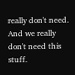really don't need. And we really don't need this stuff.